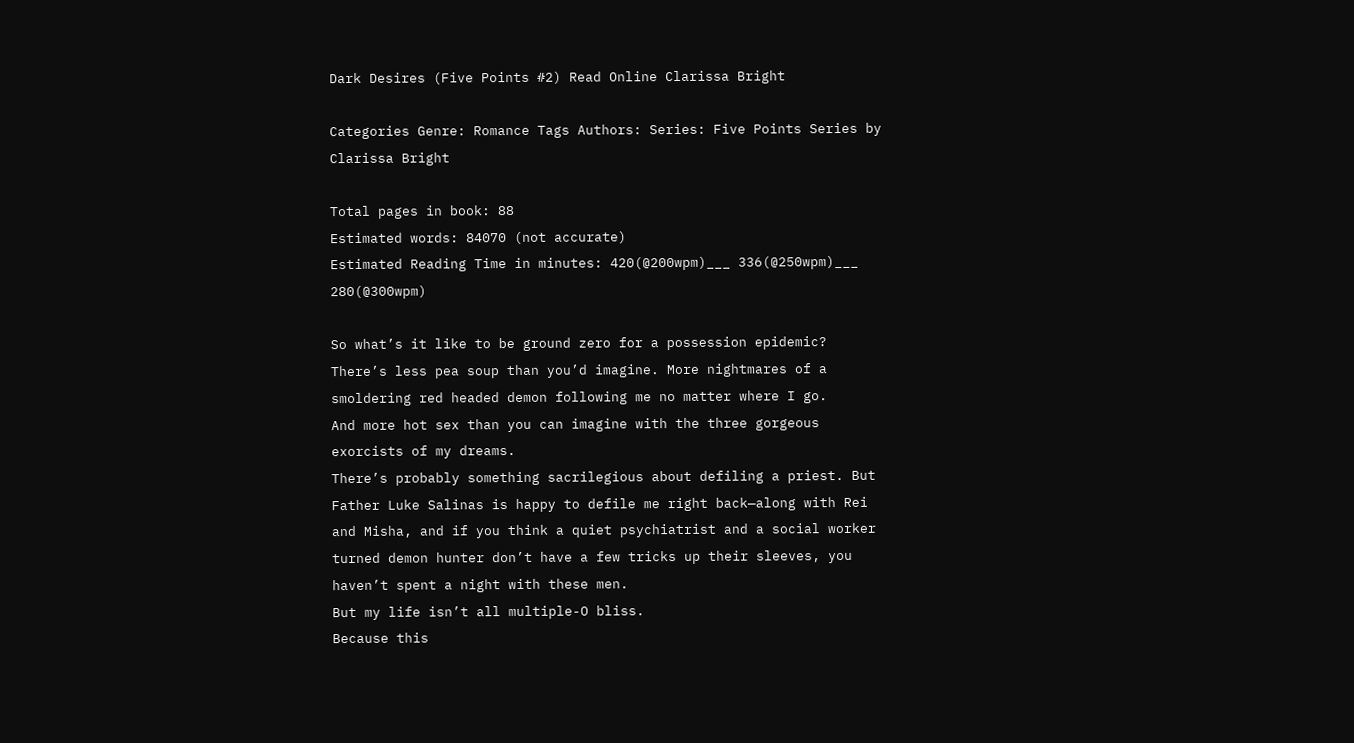Dark Desires (Five Points #2) Read Online Clarissa Bright

Categories Genre: Romance Tags Authors: Series: Five Points Series by Clarissa Bright

Total pages in book: 88
Estimated words: 84070 (not accurate)
Estimated Reading Time in minutes: 420(@200wpm)___ 336(@250wpm)___ 280(@300wpm)

So what’s it like to be ground zero for a possession epidemic?
There’s less pea soup than you’d imagine. More nightmares of a smoldering red headed demon following me no matter where I go.
And more hot sex than you can imagine with the three gorgeous exorcists of my dreams.
There’s probably something sacrilegious about defiling a priest. But Father Luke Salinas is happy to defile me right back—along with Rei and Misha, and if you think a quiet psychiatrist and a social worker turned demon hunter don’t have a few tricks up their sleeves, you haven’t spent a night with these men.
But my life isn’t all multiple-O bliss.
Because this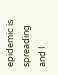epidemic is spreading and I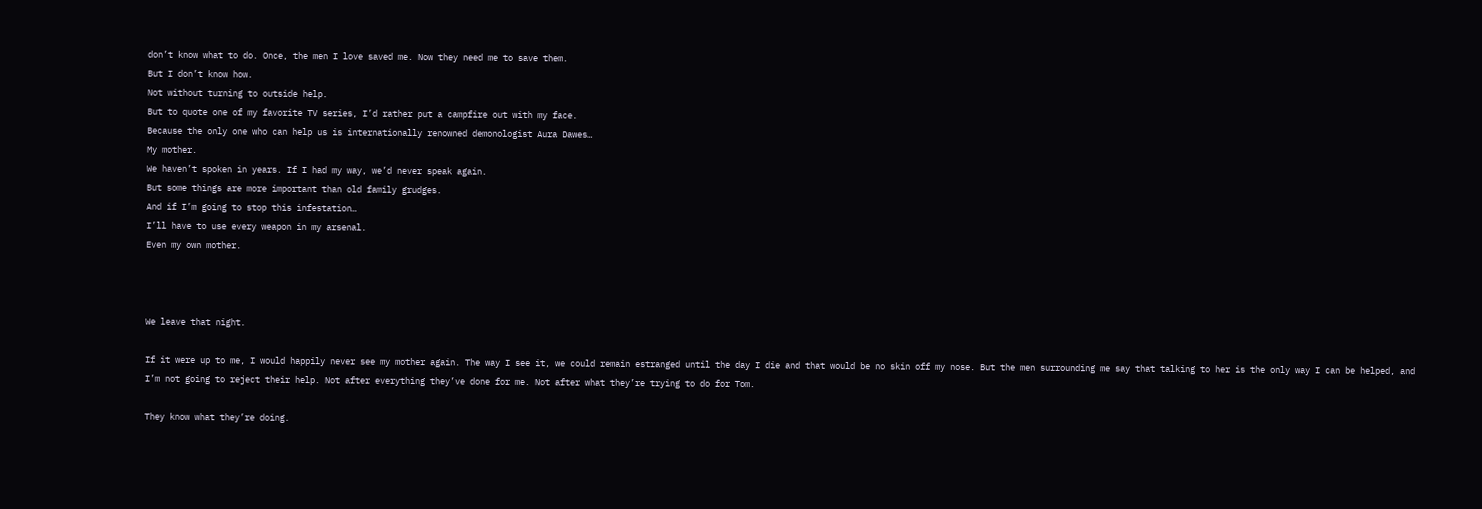don’t know what to do. Once, the men I love saved me. Now they need me to save them.
But I don’t know how.
Not without turning to outside help.
But to quote one of my favorite TV series, I’d rather put a campfire out with my face.
Because the only one who can help us is internationally renowned demonologist Aura Dawes…
My mother.
We haven’t spoken in years. If I had my way, we’d never speak again.
But some things are more important than old family grudges.
And if I’m going to stop this infestation…
I’ll have to use every weapon in my arsenal.
Even my own mother.



We leave that night.

If it were up to me, I would happily never see my mother again. The way I see it, we could remain estranged until the day I die and that would be no skin off my nose. But the men surrounding me say that talking to her is the only way I can be helped, and I’m not going to reject their help. Not after everything they’ve done for me. Not after what they’re trying to do for Tom.

They know what they’re doing.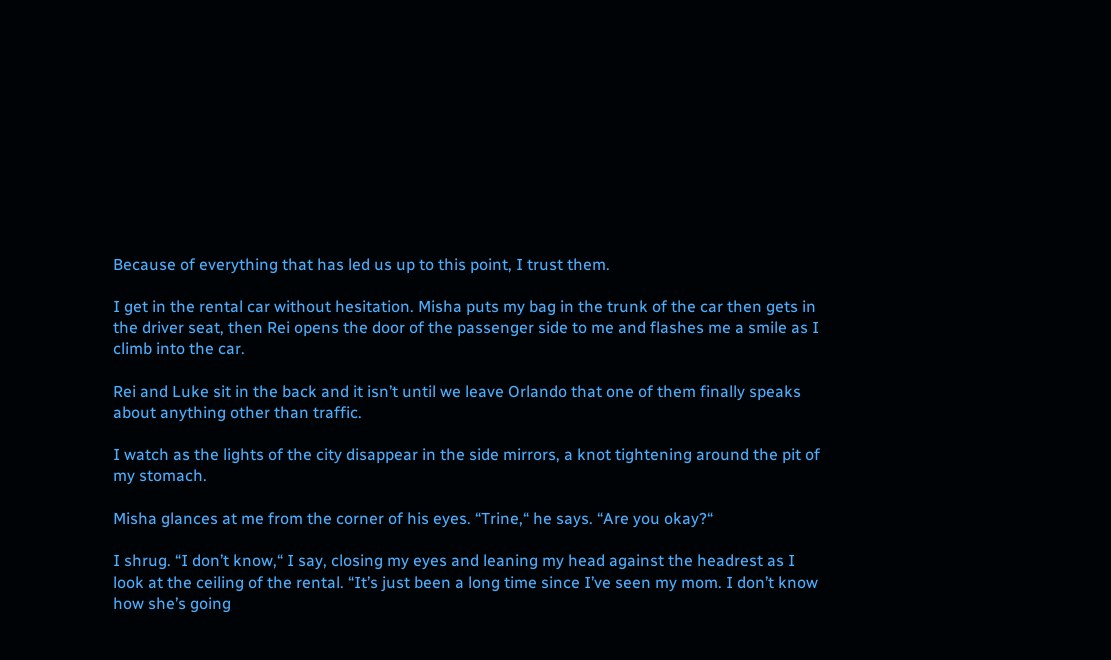Because of everything that has led us up to this point, I trust them.

I get in the rental car without hesitation. Misha puts my bag in the trunk of the car then gets in the driver seat, then Rei opens the door of the passenger side to me and flashes me a smile as I climb into the car.

Rei and Luke sit in the back and it isn’t until we leave Orlando that one of them finally speaks about anything other than traffic.

I watch as the lights of the city disappear in the side mirrors, a knot tightening around the pit of my stomach.

Misha glances at me from the corner of his eyes. “Trine,“ he says. “Are you okay?“

I shrug. “I don’t know,“ I say, closing my eyes and leaning my head against the headrest as I look at the ceiling of the rental. “It’s just been a long time since I’ve seen my mom. I don’t know how she’s going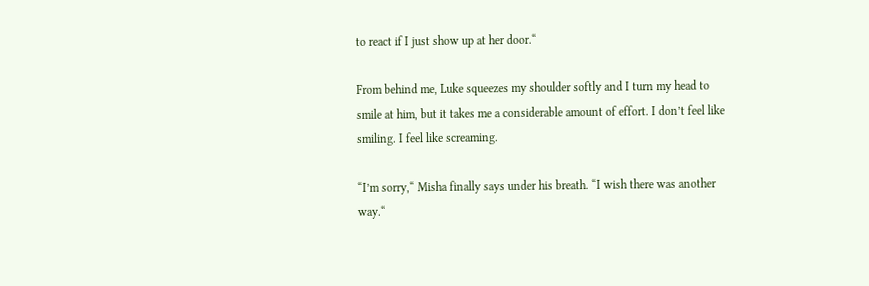to react if I just show up at her door.“

From behind me, Luke squeezes my shoulder softly and I turn my head to smile at him, but it takes me a considerable amount of effort. I don’t feel like smiling. I feel like screaming.

“I’m sorry,“ Misha finally says under his breath. “I wish there was another way.“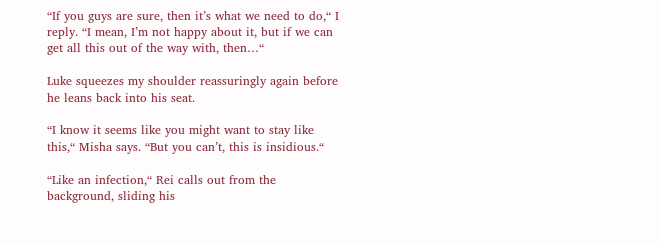“If you guys are sure, then it’s what we need to do,“ I reply. “I mean, I’m not happy about it, but if we can get all this out of the way with, then…“

Luke squeezes my shoulder reassuringly again before he leans back into his seat.

“I know it seems like you might want to stay like this,“ Misha says. “But you can’t, this is insidious.“

“Like an infection,“ Rei calls out from the background, sliding his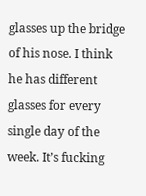glasses up the bridge of his nose. I think he has different glasses for every single day of the week. It’s fucking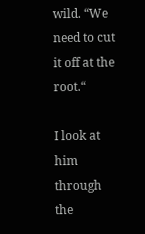wild. “We need to cut it off at the root.“

I look at him through the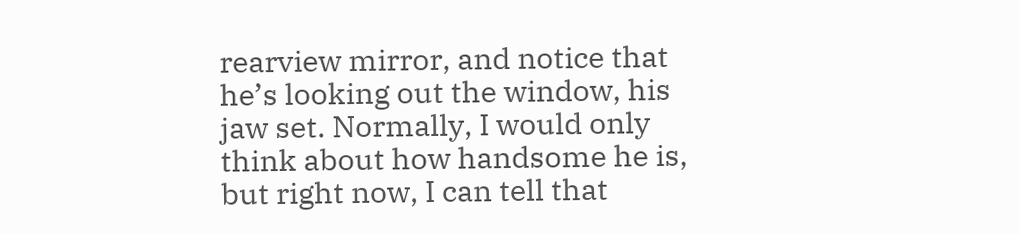rearview mirror, and notice that he’s looking out the window, his jaw set. Normally, I would only think about how handsome he is, but right now, I can tell that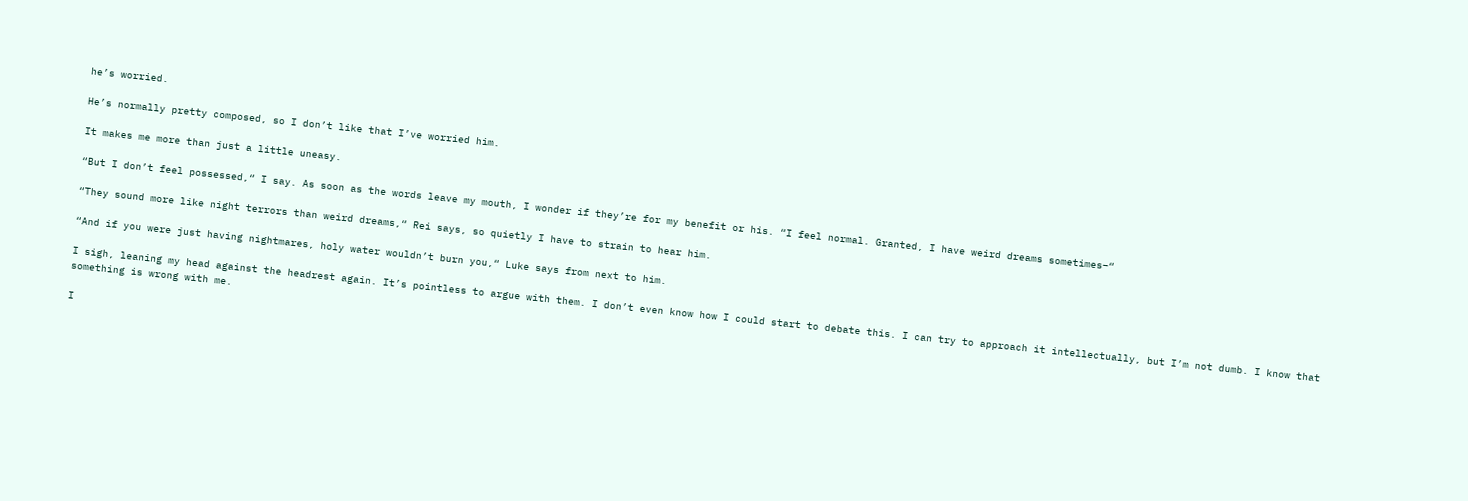he’s worried.

He’s normally pretty composed, so I don’t like that I’ve worried him.

It makes me more than just a little uneasy.

“But I don’t feel possessed,“ I say. As soon as the words leave my mouth, I wonder if they’re for my benefit or his. “I feel normal. Granted, I have weird dreams sometimes–“

“They sound more like night terrors than weird dreams,“ Rei says, so quietly I have to strain to hear him.

“And if you were just having nightmares, holy water wouldn’t burn you,“ Luke says from next to him.

I sigh, leaning my head against the headrest again. It’s pointless to argue with them. I don’t even know how I could start to debate this. I can try to approach it intellectually, but I’m not dumb. I know that something is wrong with me.

I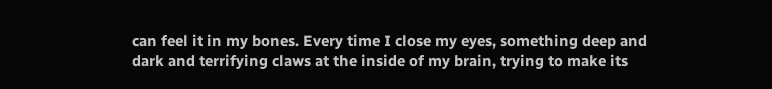can feel it in my bones. Every time I close my eyes, something deep and dark and terrifying claws at the inside of my brain, trying to make its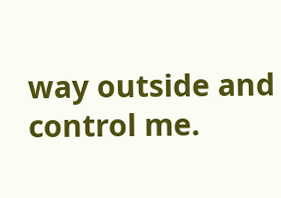way outside and control me.